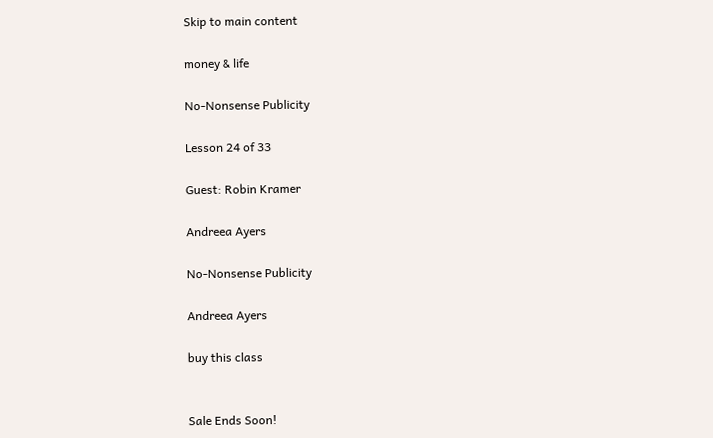Skip to main content

money & life

No-Nonsense Publicity

Lesson 24 of 33

Guest: Robin Kramer

Andreea Ayers

No-Nonsense Publicity

Andreea Ayers

buy this class


Sale Ends Soon!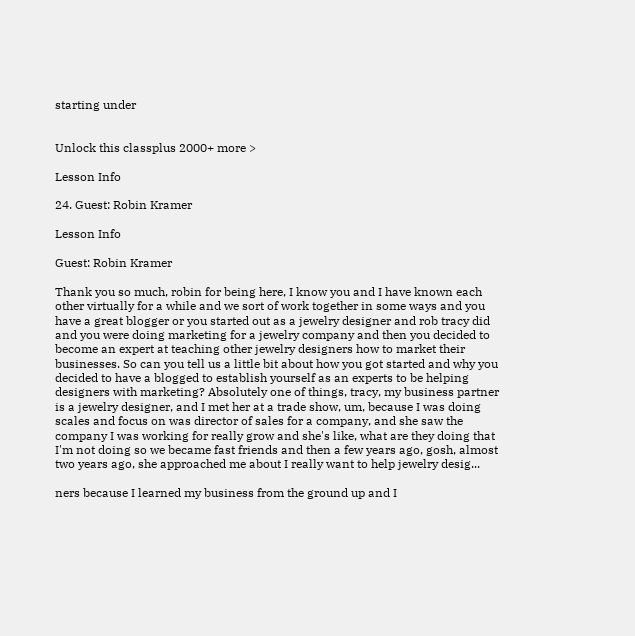starting under


Unlock this classplus 2000+ more >

Lesson Info

24. Guest: Robin Kramer

Lesson Info

Guest: Robin Kramer

Thank you so much, robin for being here, I know you and I have known each other virtually for a while and we sort of work together in some ways and you have a great blogger or you started out as a jewelry designer and rob tracy did and you were doing marketing for a jewelry company and then you decided to become an expert at teaching other jewelry designers how to market their businesses. So can you tell us a little bit about how you got started and why you decided to have a blogged to establish yourself as an experts to be helping designers with marketing? Absolutely one of things, tracy, my business partner is a jewelry designer, and I met her at a trade show, um, because I was doing scales and focus on was director of sales for a company, and she saw the company I was working for really grow and she's like, what are they doing that I'm not doing so we became fast friends and then a few years ago, gosh, almost two years ago, she approached me about I really want to help jewelry desig...

ners because I learned my business from the ground up and I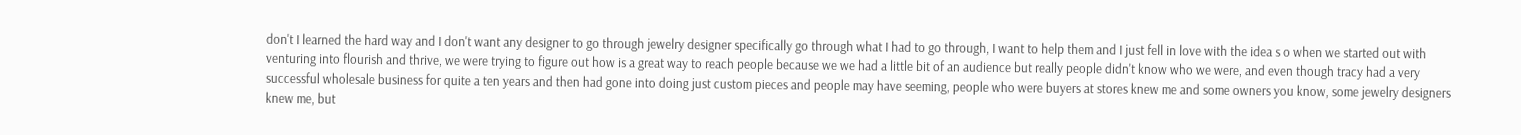don't I learned the hard way and I don't want any designer to go through jewelry designer specifically go through what I had to go through, I want to help them and I just fell in love with the idea s o when we started out with venturing into flourish and thrive, we were trying to figure out how is a great way to reach people because we we had a little bit of an audience but really people didn't know who we were, and even though tracy had a very successful wholesale business for quite a ten years and then had gone into doing just custom pieces and people may have seeming, people who were buyers at stores knew me and some owners you know, some jewelry designers knew me, but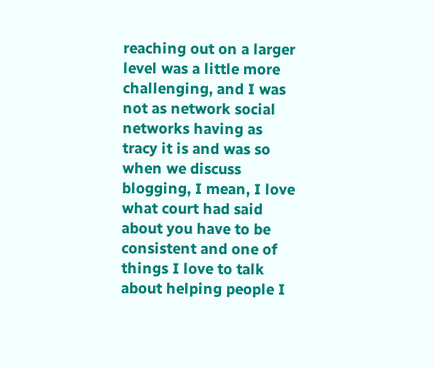reaching out on a larger level was a little more challenging, and I was not as network social networks having as tracy it is and was so when we discuss blogging, I mean, I love what court had said about you have to be consistent and one of things I love to talk about helping people I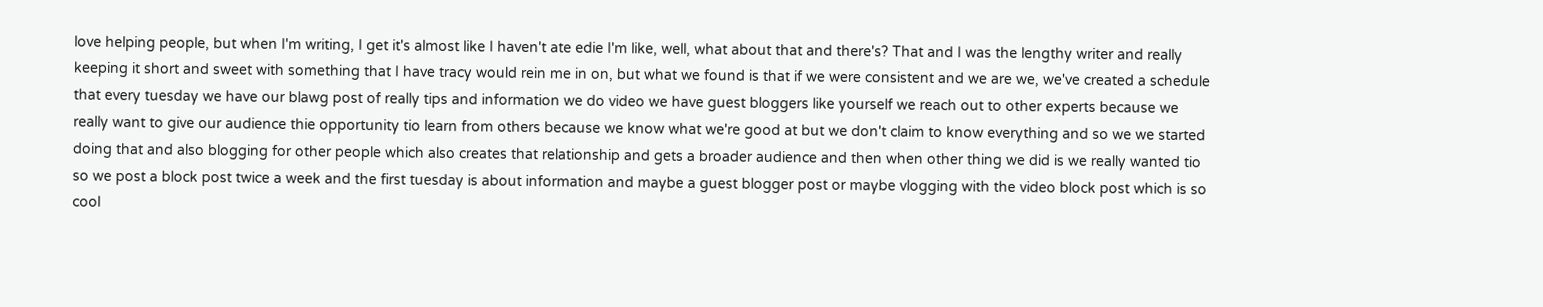love helping people, but when I'm writing, I get it's almost like I haven't ate edie I'm like, well, what about that and there's? That and I was the lengthy writer and really keeping it short and sweet with something that I have tracy would rein me in on, but what we found is that if we were consistent and we are we, we've created a schedule that every tuesday we have our blawg post of really tips and information we do video we have guest bloggers like yourself we reach out to other experts because we really want to give our audience thie opportunity tio learn from others because we know what we're good at but we don't claim to know everything and so we we started doing that and also blogging for other people which also creates that relationship and gets a broader audience and then when other thing we did is we really wanted tio so we post a block post twice a week and the first tuesday is about information and maybe a guest blogger post or maybe vlogging with the video block post which is so cool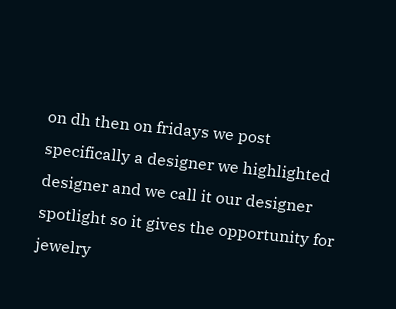on dh then on fridays we post specifically a designer we highlighted designer and we call it our designer spotlight so it gives the opportunity for jewelry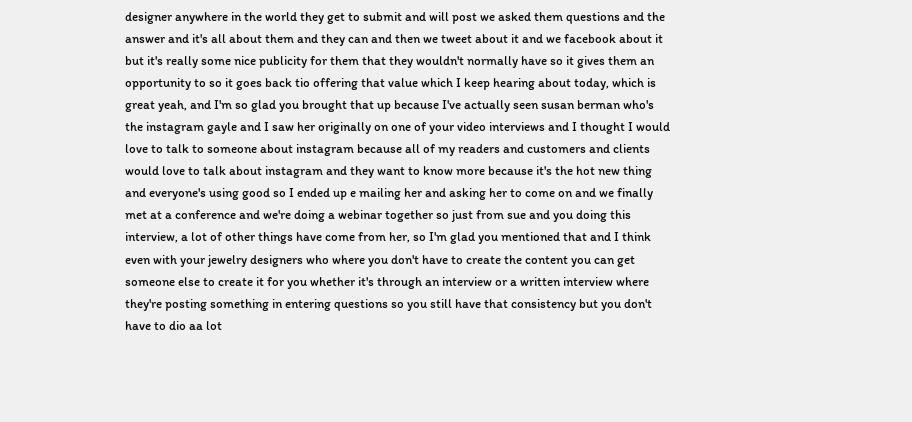designer anywhere in the world they get to submit and will post we asked them questions and the answer and it's all about them and they can and then we tweet about it and we facebook about it but it's really some nice publicity for them that they wouldn't normally have so it gives them an opportunity to so it goes back tio offering that value which I keep hearing about today, which is great yeah, and I'm so glad you brought that up because I've actually seen susan berman who's the instagram gayle and I saw her originally on one of your video interviews and I thought I would love to talk to someone about instagram because all of my readers and customers and clients would love to talk about instagram and they want to know more because it's the hot new thing and everyone's using good so I ended up e mailing her and asking her to come on and we finally met at a conference and we're doing a webinar together so just from sue and you doing this interview, a lot of other things have come from her, so I'm glad you mentioned that and I think even with your jewelry designers who where you don't have to create the content you can get someone else to create it for you whether it's through an interview or a written interview where they're posting something in entering questions so you still have that consistency but you don't have to dio aa lot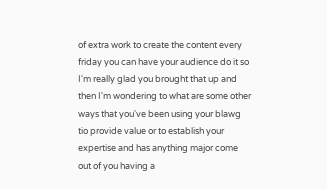of extra work to create the content every friday you can have your audience do it so I'm really glad you brought that up and then I'm wondering to what are some other ways that you've been using your blawg tio provide value or to establish your expertise and has anything major come out of you having a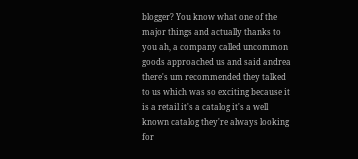blogger? You know what one of the major things and actually thanks to you ah, a company called uncommon goods approached us and said andrea there's um recommended they talked to us which was so exciting because it is a retail it's a catalog it's a well known catalog they're always looking for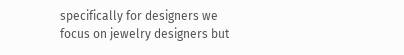specifically for designers we focus on jewelry designers but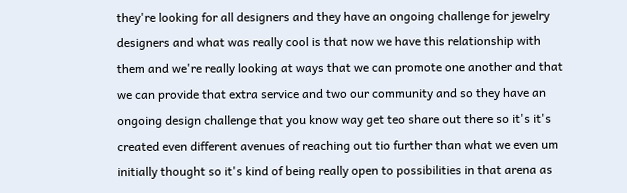they're looking for all designers and they have an ongoing challenge for jewelry designers and what was really cool is that now we have this relationship with them and we're really looking at ways that we can promote one another and that we can provide that extra service and two our community and so they have an ongoing design challenge that you know way get teo share out there so it's it's created even different avenues of reaching out tio further than what we even um initially thought so it's kind of being really open to possibilities in that arena as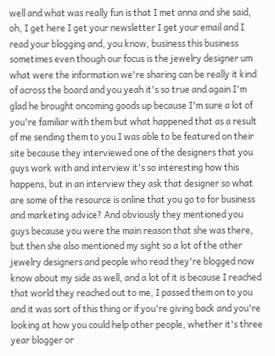well and what was really fun is that I met anna and she said, oh, I get here I get your newsletter I get your email and I read your blogging and, you know, business this business sometimes even though our focus is the jewelry designer um what were the information we're sharing can be really it kind of across the board and you yeah it's so true and again I'm glad he brought oncoming goods up because I'm sure a lot of you're familiar with them but what happened that as a result of me sending them to you I was able to be featured on their site because they interviewed one of the designers that you guys work with and interview it's so interesting how this happens, but in an interview they ask that designer so what are some of the resource is online that you go to for business and marketing advice? And obviously they mentioned you guys because you were the main reason that she was there, but then she also mentioned my sight so a lot of the other jewelry designers and people who read they're blogged now know about my side as well, and a lot of it is because I reached that world they reached out to me, I passed them on to you and it was sort of this thing or if you're giving back and you're looking at how you could help other people, whether it's three year blogger or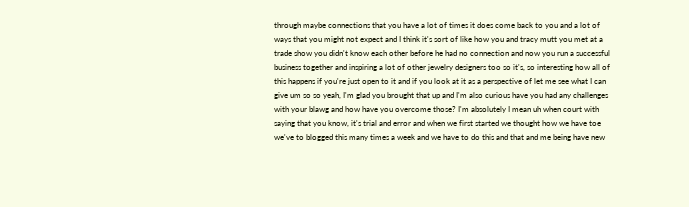through maybe connections that you have a lot of times it does come back to you and a lot of ways that you might not expect and I think it's sort of like how you and tracy mutt you met at a trade show you didn't know each other before he had no connection and now you run a successful business together and inspiring a lot of other jewelry designers too so it's, so interesting how all of this happens if you're just open to it and if you look at it as a perspective of let me see what I can give um so so yeah, I'm glad you brought that up and I'm also curious have you had any challenges with your blawg and how have you overcome those? I'm absolutely I mean uh when court with saying that you know, it's trial and error and when we first started we thought how we have toe we've to blogged this many times a week and we have to do this and that and me being have new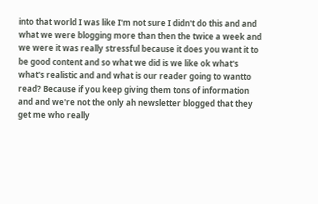into that world I was like I'm not sure I didn't do this and and what we were blogging more than then the twice a week and we were it was really stressful because it does you want it to be good content and so what we did is we like ok what's what's realistic and and what is our reader going to wantto read? Because if you keep giving them tons of information and and we're not the only ah newsletter blogged that they get me who really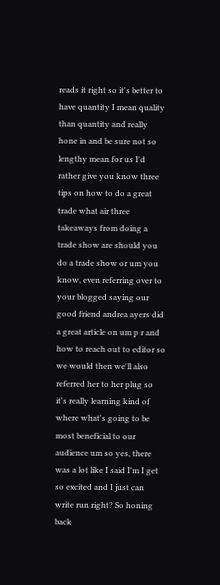reads it right so it's better to have quantity I mean quality than quantity and really hone in and be sure not so lengthy mean for us I'd rather give you know three tips on how to do a great trade what air three takeaways from doing a trade show are should you do a trade show or um you know, even referring over to your blogged saying our good friend andrea ayers did a great article on um p r and how to reach out to editor so we would then we'll also referred her to her plug so it's really learning kind of where what's going to be most beneficial to our audience um so yes, there was a lot like I said I'm I get so excited and I just can write run right? So honing back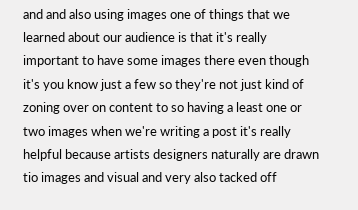and and also using images one of things that we learned about our audience is that it's really important to have some images there even though it's you know just a few so they're not just kind of zoning over on content to so having a least one or two images when we're writing a post it's really helpful because artists designers naturally are drawn tio images and visual and very also tacked off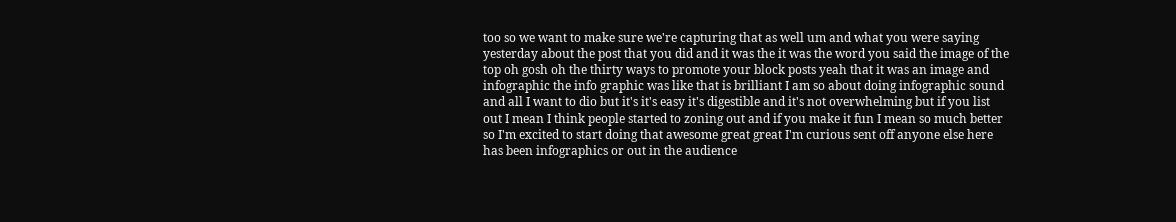too so we want to make sure we're capturing that as well um and what you were saying yesterday about the post that you did and it was the it was the word you said the image of the top oh gosh oh the thirty ways to promote your block posts yeah that it was an image and infographic the info graphic was like that is brilliant I am so about doing infographic sound and all I want to dio but it's it's easy it's digestible and it's not overwhelming but if you list out I mean I think people started to zoning out and if you make it fun I mean so much better so I'm excited to start doing that awesome great great I'm curious sent off anyone else here has been infographics or out in the audience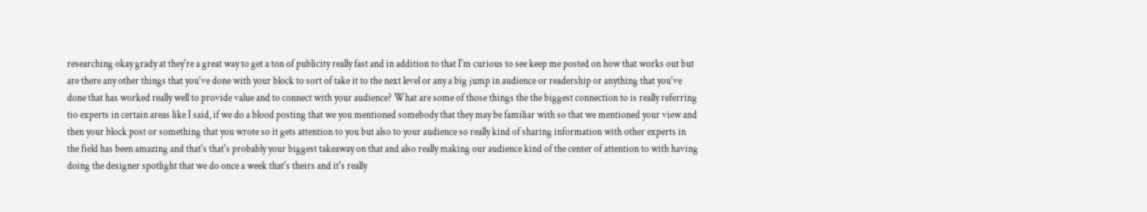researching okay grady at they're a great way to get a ton of publicity really fast and in addition to that I'm curious to see keep me posted on how that works out but are there any other things that you've done with your block to sort of take it to the next level or any a big jump in audience or readership or anything that you've done that has worked really well to provide value and to connect with your audience? What are some of those things the the biggest connection to is really referring tio experts in certain areas like I said, if we do a blood posting that we you mentioned somebody that they may be familiar with so that we mentioned your view and then your block post or something that you wrote so it gets attention to you but also to your audience so really kind of sharing information with other experts in the field has been amazing and that's that's probably your biggest takeaway on that and also really making our audience kind of the center of attention to with having doing the designer spotlight that we do once a week that's theirs and it's really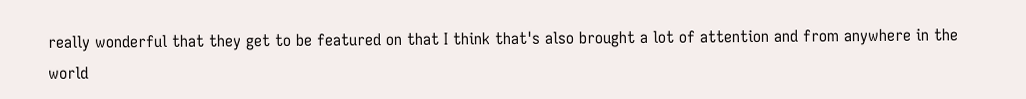really wonderful that they get to be featured on that I think that's also brought a lot of attention and from anywhere in the world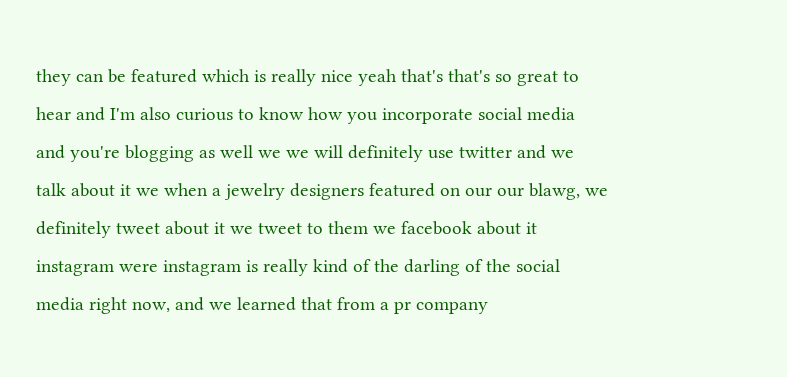they can be featured which is really nice yeah that's that's so great to hear and I'm also curious to know how you incorporate social media and you're blogging as well we we will definitely use twitter and we talk about it we when a jewelry designers featured on our our blawg, we definitely tweet about it we tweet to them we facebook about it instagram were instagram is really kind of the darling of the social media right now, and we learned that from a pr company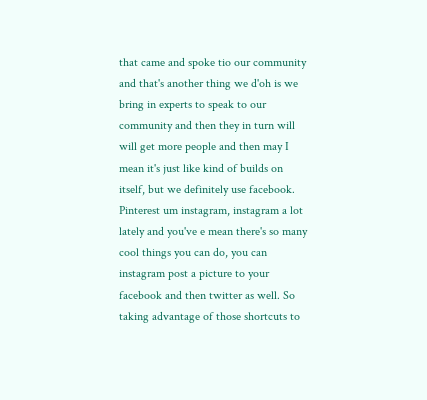that came and spoke tio our community and that's another thing we d'oh is we bring in experts to speak to our community and then they in turn will will get more people and then may I mean it's just like kind of builds on itself, but we definitely use facebook. Pinterest um instagram, instagram a lot lately and you've e mean there's so many cool things you can do, you can instagram post a picture to your facebook and then twitter as well. So taking advantage of those shortcuts to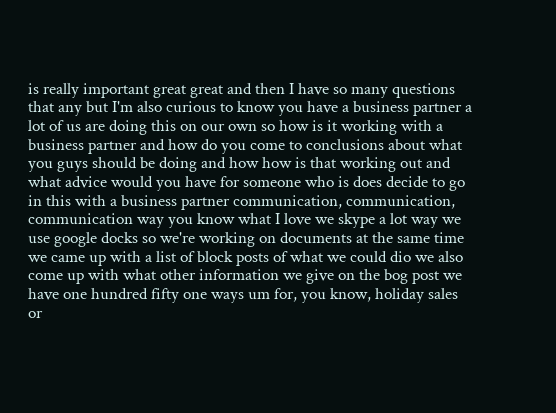is really important great great and then I have so many questions that any but I'm also curious to know you have a business partner a lot of us are doing this on our own so how is it working with a business partner and how do you come to conclusions about what you guys should be doing and how how is that working out and what advice would you have for someone who is does decide to go in this with a business partner communication, communication, communication way you know what I love we skype a lot way we use google docks so we're working on documents at the same time we came up with a list of block posts of what we could dio we also come up with what other information we give on the bog post we have one hundred fifty one ways um for, you know, holiday sales or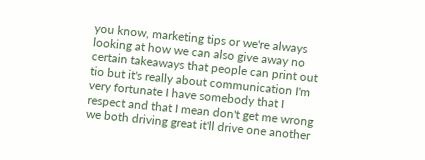you know, marketing tips or we're always looking at how we can also give away no certain takeaways that people can print out tio but it's really about communication I'm very fortunate I have somebody that I respect and that I mean don't get me wrong we both driving great it'll drive one another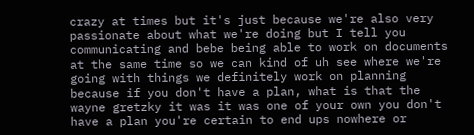crazy at times but it's just because we're also very passionate about what we're doing but I tell you communicating and bebe being able to work on documents at the same time so we can kind of uh see where we're going with things we definitely work on planning because if you don't have a plan, what is that the wayne gretzky it was it was one of your own you don't have a plan you're certain to end ups nowhere or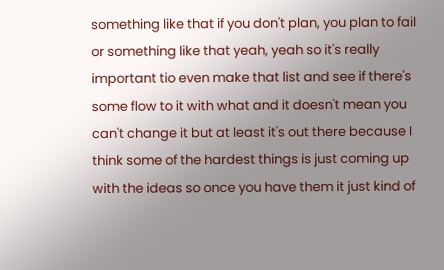something like that if you don't plan, you plan to fail or something like that yeah, yeah so it's really important tio even make that list and see if there's some flow to it with what and it doesn't mean you can't change it but at least it's out there because I think some of the hardest things is just coming up with the ideas so once you have them it just kind of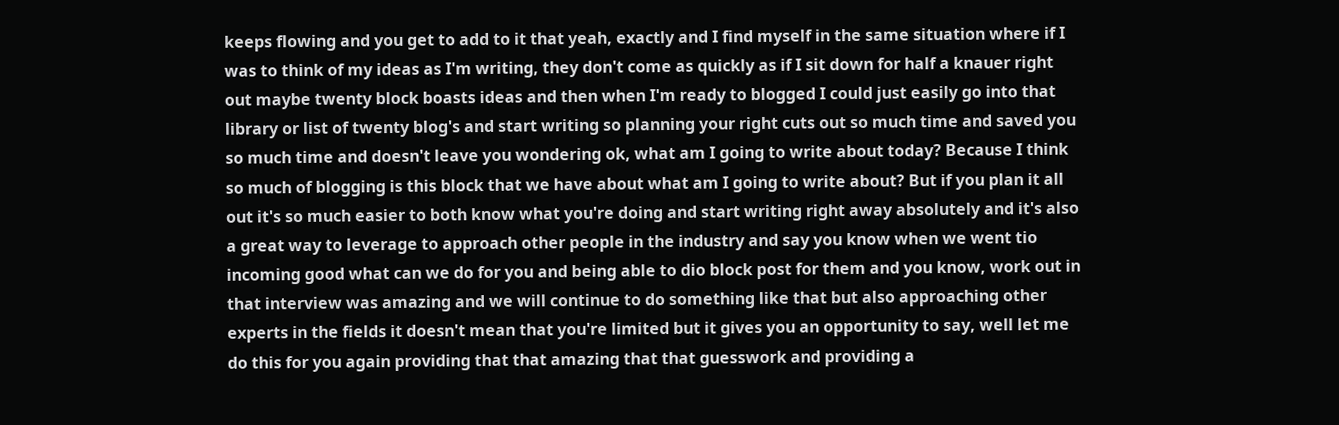keeps flowing and you get to add to it that yeah, exactly and I find myself in the same situation where if I was to think of my ideas as I'm writing, they don't come as quickly as if I sit down for half a knauer right out maybe twenty block boasts ideas and then when I'm ready to blogged I could just easily go into that library or list of twenty blog's and start writing so planning your right cuts out so much time and saved you so much time and doesn't leave you wondering ok, what am I going to write about today? Because I think so much of blogging is this block that we have about what am I going to write about? But if you plan it all out it's so much easier to both know what you're doing and start writing right away absolutely and it's also a great way to leverage to approach other people in the industry and say you know when we went tio incoming good what can we do for you and being able to dio block post for them and you know, work out in that interview was amazing and we will continue to do something like that but also approaching other experts in the fields it doesn't mean that you're limited but it gives you an opportunity to say, well let me do this for you again providing that that amazing that that guesswork and providing a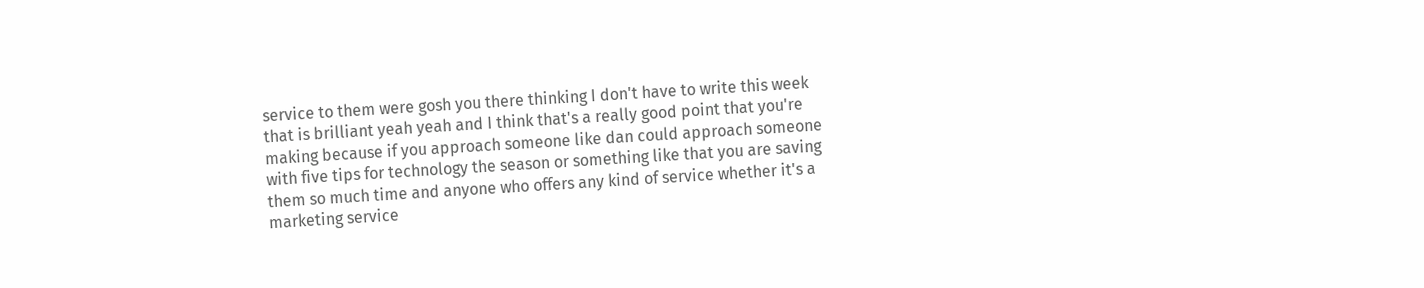service to them were gosh you there thinking I don't have to write this week that is brilliant yeah yeah and I think that's a really good point that you're making because if you approach someone like dan could approach someone with five tips for technology the season or something like that you are saving them so much time and anyone who offers any kind of service whether it's a marketing service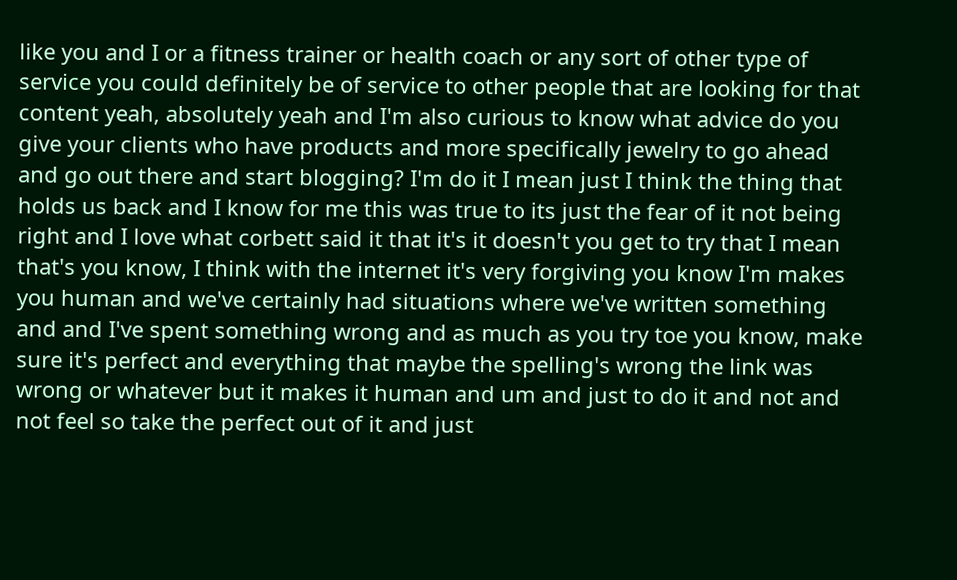like you and I or a fitness trainer or health coach or any sort of other type of service you could definitely be of service to other people that are looking for that content yeah, absolutely yeah and I'm also curious to know what advice do you give your clients who have products and more specifically jewelry to go ahead and go out there and start blogging? I'm do it I mean just I think the thing that holds us back and I know for me this was true to its just the fear of it not being right and I love what corbett said it that it's it doesn't you get to try that I mean that's you know, I think with the internet it's very forgiving you know I'm makes you human and we've certainly had situations where we've written something and and I've spent something wrong and as much as you try toe you know, make sure it's perfect and everything that maybe the spelling's wrong the link was wrong or whatever but it makes it human and um and just to do it and not and not feel so take the perfect out of it and just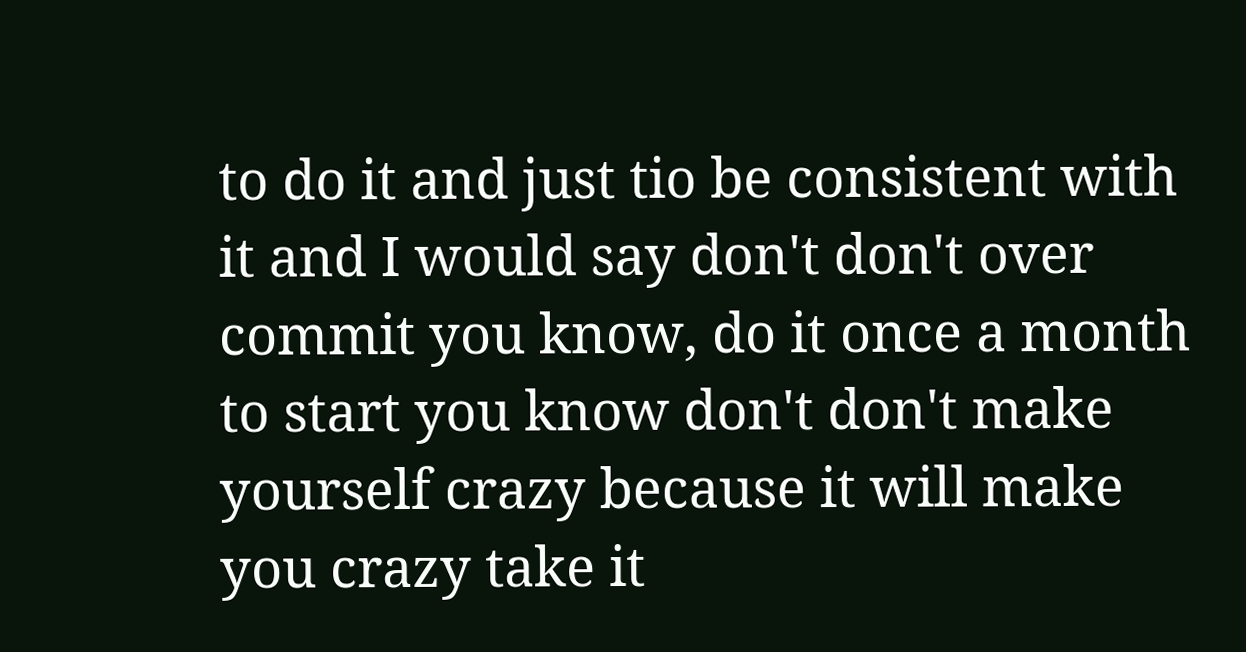to do it and just tio be consistent with it and I would say don't don't over commit you know, do it once a month to start you know don't don't make yourself crazy because it will make you crazy take it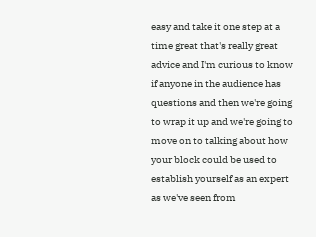easy and take it one step at a time great that's really great advice and I'm curious to know if anyone in the audience has questions and then we're going to wrap it up and we're going to move on to talking about how your block could be used to establish yourself as an expert as we've seen from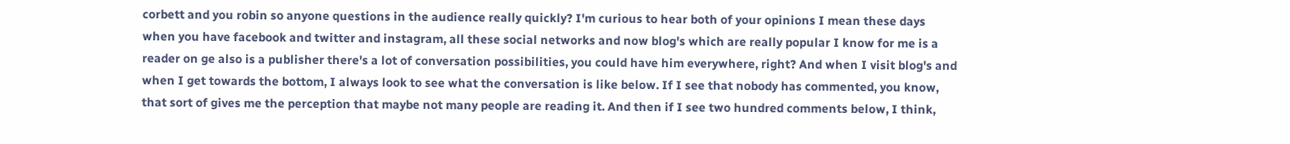corbett and you robin so anyone questions in the audience really quickly? I'm curious to hear both of your opinions I mean these days when you have facebook and twitter and instagram, all these social networks and now blog's which are really popular I know for me is a reader on ge also is a publisher there's a lot of conversation possibilities, you could have him everywhere, right? And when I visit blog's and when I get towards the bottom, I always look to see what the conversation is like below. If I see that nobody has commented, you know, that sort of gives me the perception that maybe not many people are reading it. And then if I see two hundred comments below, I think,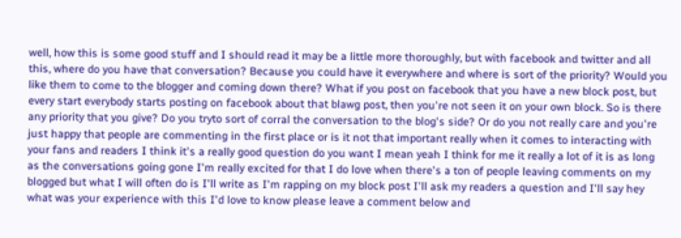well, how this is some good stuff and I should read it may be a little more thoroughly, but with facebook and twitter and all this, where do you have that conversation? Because you could have it everywhere and where is sort of the priority? Would you like them to come to the blogger and coming down there? What if you post on facebook that you have a new block post, but every start everybody starts posting on facebook about that blawg post, then you're not seen it on your own block. So is there any priority that you give? Do you tryto sort of corral the conversation to the blog's side? Or do you not really care and you're just happy that people are commenting in the first place or is it not that important really when it comes to interacting with your fans and readers I think it's a really good question do you want I mean yeah I think for me it really a lot of it is as long as the conversations going gone I'm really excited for that I do love when there's a ton of people leaving comments on my blogged but what I will often do is I'll write as I'm rapping on my block post I'll ask my readers a question and I'll say hey what was your experience with this I'd love to know please leave a comment below and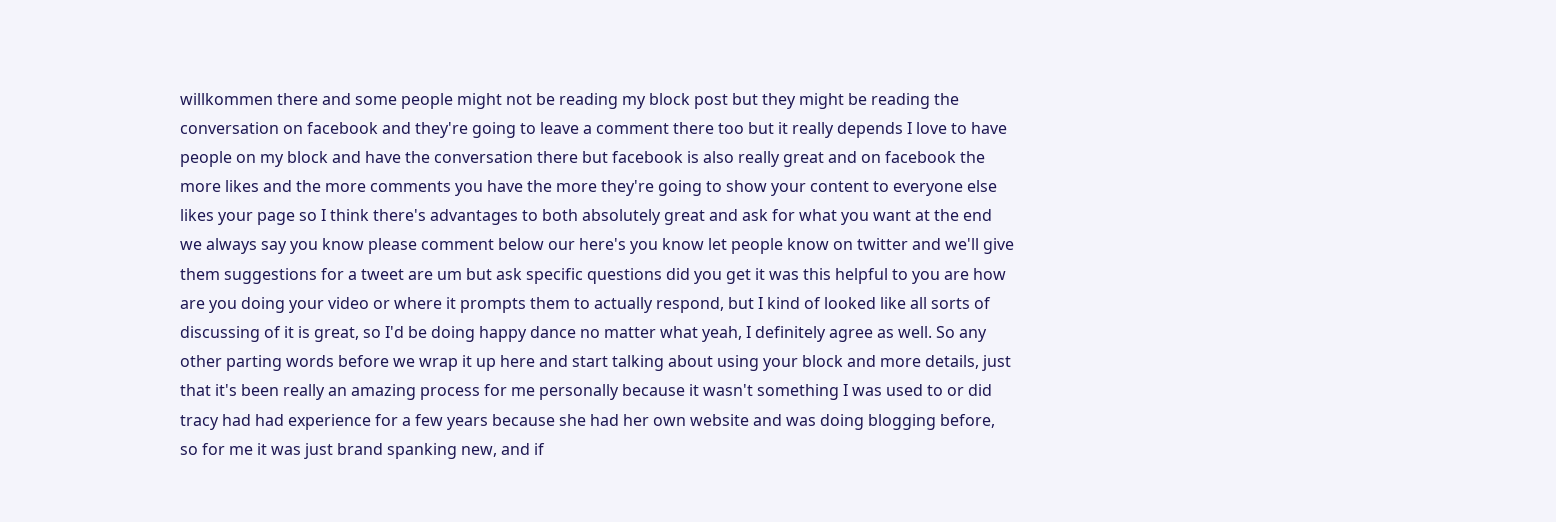willkommen there and some people might not be reading my block post but they might be reading the conversation on facebook and they're going to leave a comment there too but it really depends I love to have people on my block and have the conversation there but facebook is also really great and on facebook the more likes and the more comments you have the more they're going to show your content to everyone else likes your page so I think there's advantages to both absolutely great and ask for what you want at the end we always say you know please comment below our here's you know let people know on twitter and we'll give them suggestions for a tweet are um but ask specific questions did you get it was this helpful to you are how are you doing your video or where it prompts them to actually respond, but I kind of looked like all sorts of discussing of it is great, so I'd be doing happy dance no matter what yeah, I definitely agree as well. So any other parting words before we wrap it up here and start talking about using your block and more details, just that it's been really an amazing process for me personally because it wasn't something I was used to or did tracy had had experience for a few years because she had her own website and was doing blogging before, so for me it was just brand spanking new, and if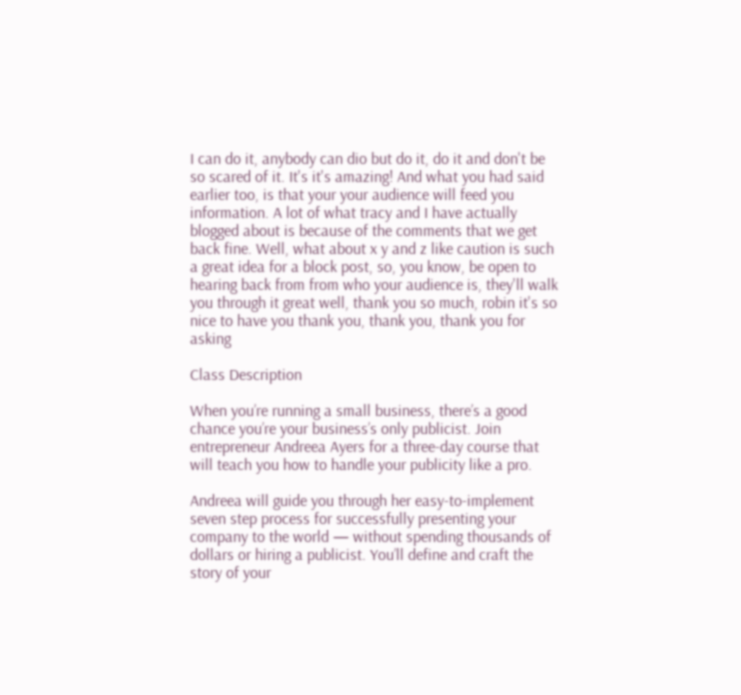I can do it, anybody can dio but do it, do it and don't be so scared of it. It's it's amazing! And what you had said earlier too, is that your your audience will feed you information. A lot of what tracy and I have actually blogged about is because of the comments that we get back fine. Well, what about x y and z like caution is such a great idea for a block post, so, you know, be open to hearing back from from who your audience is, they'll walk you through it great well, thank you so much, robin it's so nice to have you thank you, thank you, thank you for asking

Class Description

When you’re running a small business, there’s a good chance you’re your business’s only publicist. Join entrepreneur Andreea Ayers for a three-day course that will teach you how to handle your publicity like a pro.

Andreea will guide you through her easy-to-implement seven step process for successfully presenting your company to the world — without spending thousands of dollars or hiring a publicist. You’ll define and craft the story of your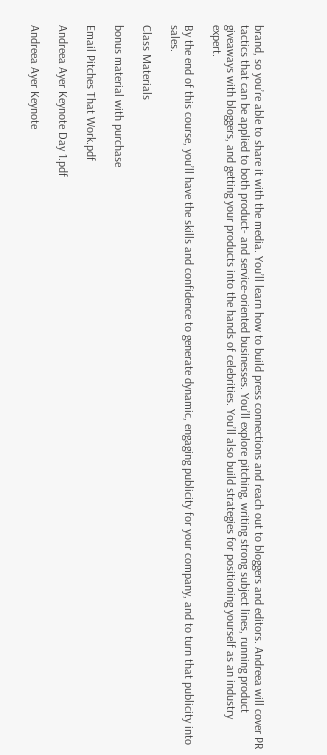brand, so you’re able to share it with the media. You’ll learn how to build press connections and reach out to bloggers and editors. Andreea will cover PR tactics that can be applied to both product- and service-oriented businesses. You’ll explore pitching, writing strong subject lines, running product giveaways with bloggers, and getting your products into the hands of celebrities. You’ll also build strategies for positioning yourself as an industry expert.

By the end of this course, you’ll have the skills and confidence to generate dynamic, engaging publicity for your company, and to turn that publicity into sales.

Class Materials

bonus material with purchase

Email Pitches That Work.pdf

Andreea Ayer Keynote Day 1.pdf

Andreea Ayer Keynote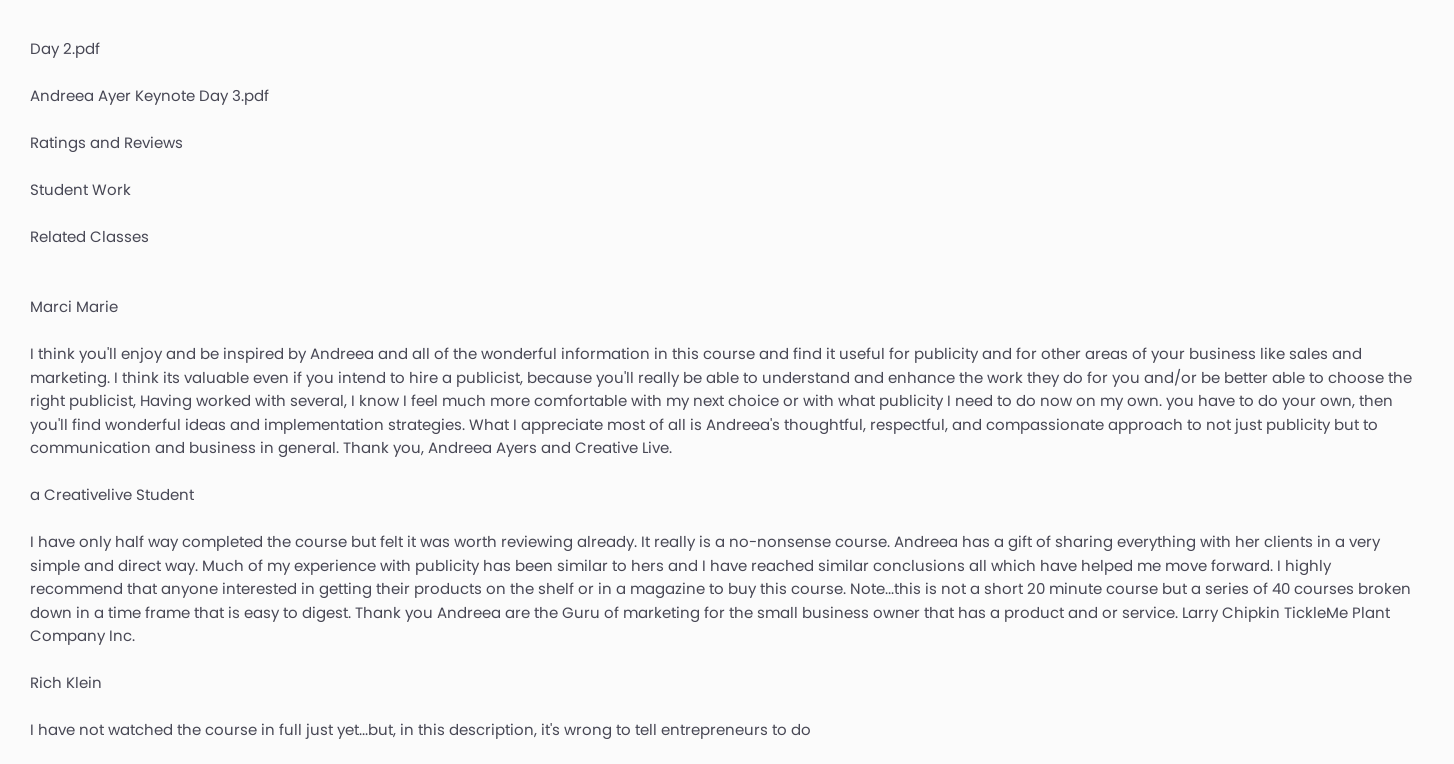Day 2.pdf

Andreea Ayer Keynote Day 3.pdf

Ratings and Reviews

Student Work

Related Classes


Marci Marie

I think you'll enjoy and be inspired by Andreea and all of the wonderful information in this course and find it useful for publicity and for other areas of your business like sales and marketing. I think its valuable even if you intend to hire a publicist, because you'll really be able to understand and enhance the work they do for you and/or be better able to choose the right publicist, Having worked with several, I know I feel much more comfortable with my next choice or with what publicity I need to do now on my own. you have to do your own, then you'll find wonderful ideas and implementation strategies. What I appreciate most of all is Andreea's thoughtful, respectful, and compassionate approach to not just publicity but to communication and business in general. Thank you, Andreea Ayers and Creative Live.

a Creativelive Student

I have only half way completed the course but felt it was worth reviewing already. It really is a no-nonsense course. Andreea has a gift of sharing everything with her clients in a very simple and direct way. Much of my experience with publicity has been similar to hers and I have reached similar conclusions all which have helped me move forward. I highly recommend that anyone interested in getting their products on the shelf or in a magazine to buy this course. Note...this is not a short 20 minute course but a series of 40 courses broken down in a time frame that is easy to digest. Thank you Andreea are the Guru of marketing for the small business owner that has a product and or service. Larry Chipkin TickleMe Plant Company Inc.

Rich Klein

I have not watched the course in full just yet...but, in this description, it's wrong to tell entrepreneurs to do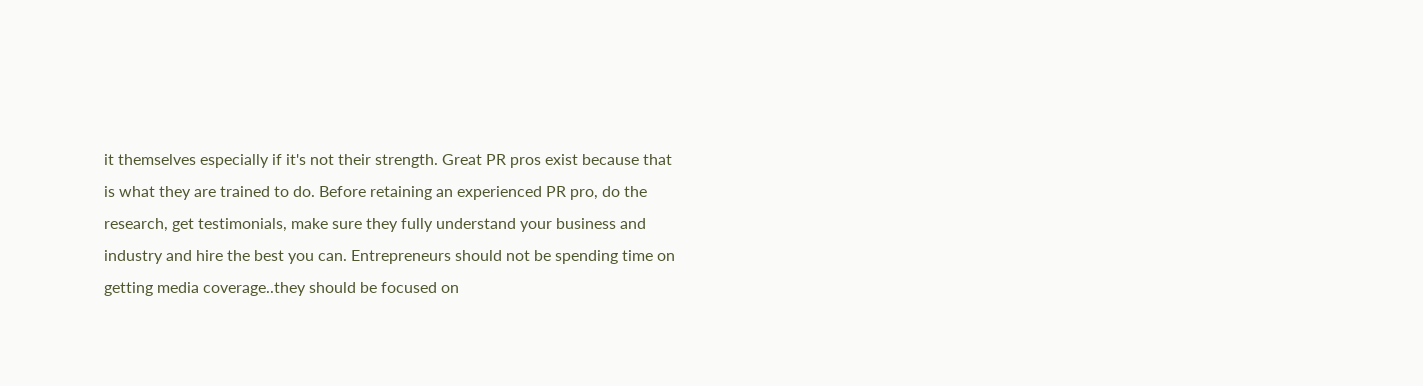it themselves especially if it's not their strength. Great PR pros exist because that is what they are trained to do. Before retaining an experienced PR pro, do the research, get testimonials, make sure they fully understand your business and industry and hire the best you can. Entrepreneurs should not be spending time on getting media coverage..they should be focused on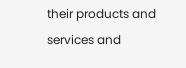their products and services and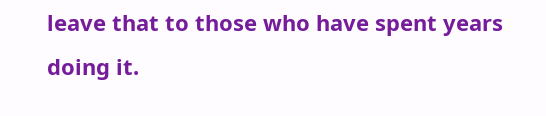leave that to those who have spent years doing it.